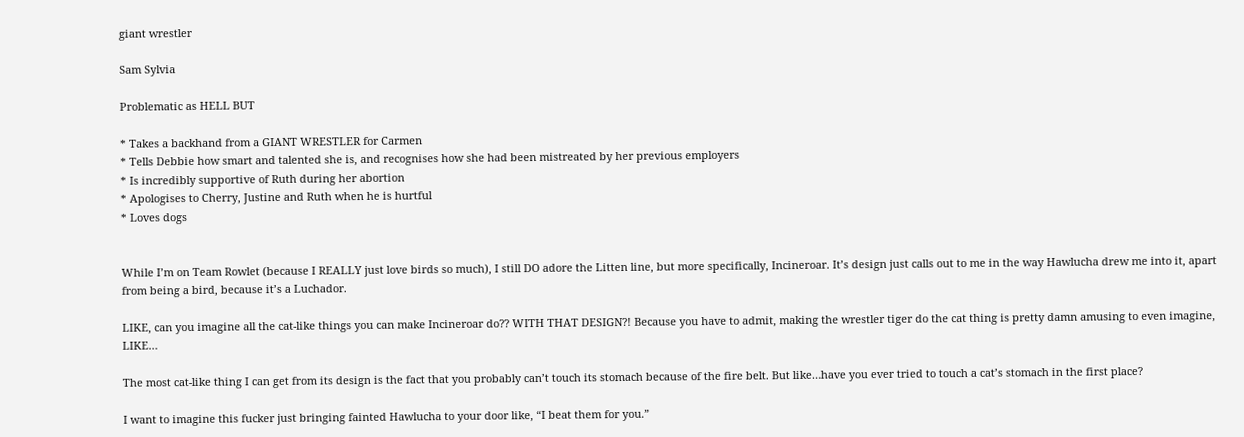giant wrestler

Sam Sylvia

Problematic as HELL BUT

* Takes a backhand from a GIANT WRESTLER for Carmen
* Tells Debbie how smart and talented she is, and recognises how she had been mistreated by her previous employers
* Is incredibly supportive of Ruth during her abortion
* Apologises to Cherry, Justine and Ruth when he is hurtful
* Loves dogs


While I’m on Team Rowlet (because I REALLY just love birds so much), I still DO adore the Litten line, but more specifically, Incineroar. It’s design just calls out to me in the way Hawlucha drew me into it, apart from being a bird, because it’s a Luchador.

LIKE, can you imagine all the cat-like things you can make Incineroar do?? WITH THAT DESIGN?! Because you have to admit, making the wrestler tiger do the cat thing is pretty damn amusing to even imagine, LIKE…

The most cat-like thing I can get from its design is the fact that you probably can’t touch its stomach because of the fire belt. But like…have you ever tried to touch a cat’s stomach in the first place?

I want to imagine this fucker just bringing fainted Hawlucha to your door like, “I beat them for you.”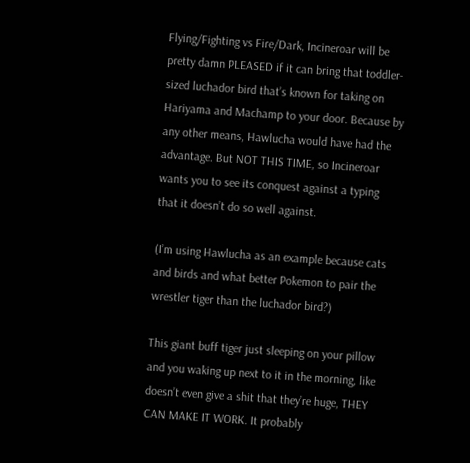Flying/Fighting vs Fire/Dark, Incineroar will be pretty damn PLEASED if it can bring that toddler-sized luchador bird that’s known for taking on Hariyama and Machamp to your door. Because by any other means, Hawlucha would have had the advantage. But NOT THIS TIME, so Incineroar wants you to see its conquest against a typing that it doesn’t do so well against.

(I’m using Hawlucha as an example because cats and birds and what better Pokemon to pair the wrestler tiger than the luchador bird?)

This giant buff tiger just sleeping on your pillow and you waking up next to it in the morning, like doesn’t even give a shit that they’re huge, THEY CAN MAKE IT WORK. It probably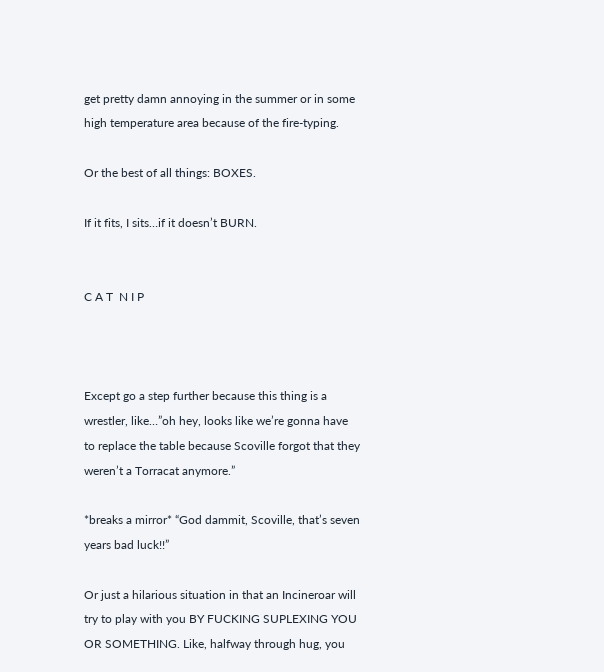get pretty damn annoying in the summer or in some high temperature area because of the fire-typing.

Or the best of all things: BOXES.

If it fits, I sits…if it doesn’t BURN.


C A T  N I P



Except go a step further because this thing is a wrestler, like…”oh hey, looks like we’re gonna have to replace the table because Scoville forgot that they weren’t a Torracat anymore.”

*breaks a mirror* “God dammit, Scoville, that’s seven years bad luck!!”

Or just a hilarious situation in that an Incineroar will try to play with you BY FUCKING SUPLEXING YOU OR SOMETHING. Like, halfway through hug, you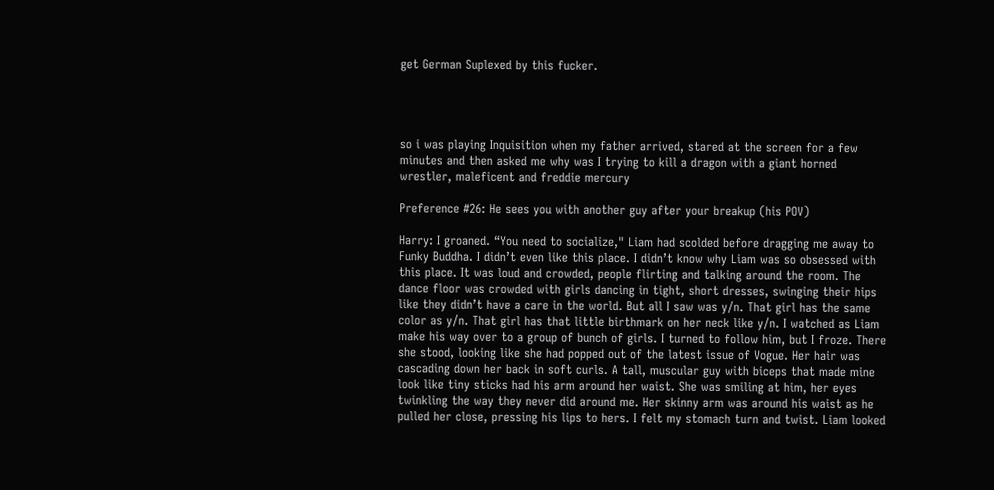get German Suplexed by this fucker.




so i was playing Inquisition when my father arrived, stared at the screen for a few minutes and then asked me why was I trying to kill a dragon with a giant horned wrestler, maleficent and freddie mercury

Preference #26: He sees you with another guy after your breakup (his POV)

Harry: I groaned. “You need to socialize," Liam had scolded before dragging me away to Funky Buddha. I didn’t even like this place. I didn’t know why Liam was so obsessed with this place. It was loud and crowded, people flirting and talking around the room. The dance floor was crowded with girls dancing in tight, short dresses, swinging their hips like they didn’t have a care in the world. But all I saw was y/n. That girl has the same color as y/n. That girl has that little birthmark on her neck like y/n. I watched as Liam make his way over to a group of bunch of girls. I turned to follow him, but I froze. There she stood, looking like she had popped out of the latest issue of Vogue. Her hair was cascading down her back in soft curls. A tall, muscular guy with biceps that made mine look like tiny sticks had his arm around her waist. She was smiling at him, her eyes twinkling the way they never did around me. Her skinny arm was around his waist as he pulled her close, pressing his lips to hers. I felt my stomach turn and twist. Liam looked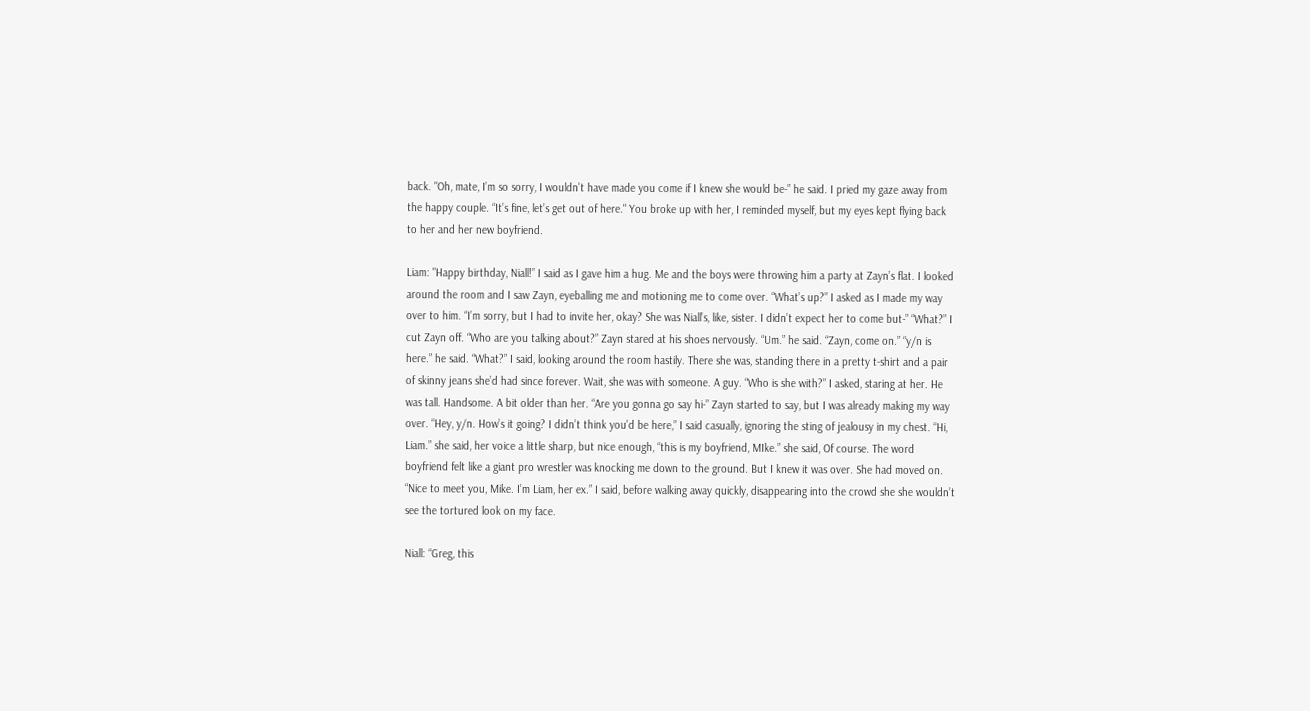back. "Oh, mate, I’m so sorry, I wouldn’t have made you come if I knew she would be-” he said. I pried my gaze away from the happy couple. “It’s fine, let’s get out of here." You broke up with her, I reminded myself, but my eyes kept flying back to her and her new boyfriend.

Liam: "Happy birthday, Niall!” I said as I gave him a hug. Me and the boys were throwing him a party at Zayn’s flat. I looked around the room and I saw Zayn, eyeballing me and motioning me to come over. “What’s up?” I asked as I made my way over to him. “I’m sorry, but I had to invite her, okay? She was Niall’s, like, sister. I didn’t expect her to come but-” “What?” I cut Zayn off. “Who are you talking about?” Zayn stared at his shoes nervously. “Um.” he said. “Zayn, come on.” “y/n is here.” he said. “What?” I said, looking around the room hastily. There she was, standing there in a pretty t-shirt and a pair of skinny jeans she’d had since forever. Wait, she was with someone. A guy. “Who is she with?” I asked, staring at her. He was tall. Handsome. A bit older than her. “Are you gonna go say hi-” Zayn started to say, but I was already making my way over. “Hey, y/n. How’s it going? I didn’t think you’d be here,” I said casually, ignoring the sting of jealousy in my chest. “Hi, Liam.” she said, her voice a little sharp, but nice enough, “this is my boyfriend, MIke.” she said, Of course. The word boyfriend felt like a giant pro wrestler was knocking me down to the ground. But I knew it was over. She had moved on. “Nice to meet you, Mike. I’m Liam, her ex.” I said, before walking away quickly, disappearing into the crowd she she wouldn’t see the tortured look on my face.

Niall: “Greg, this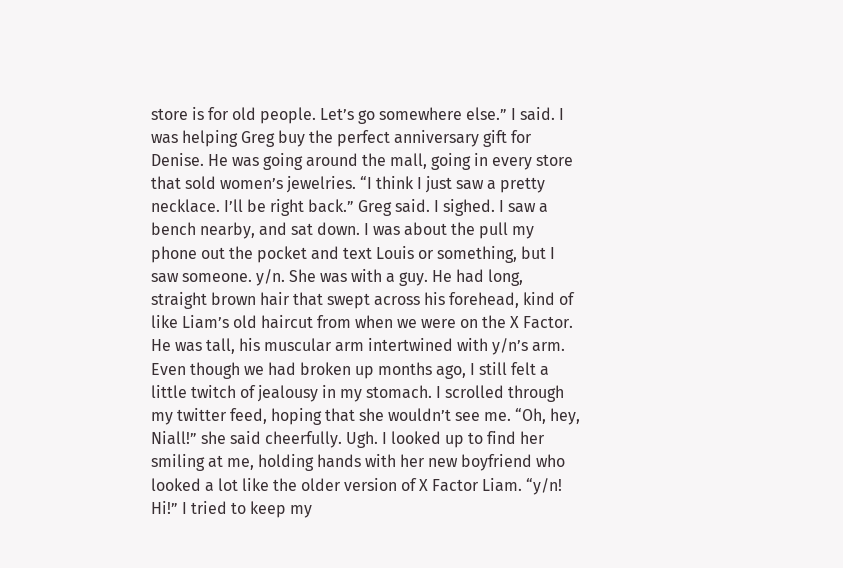store is for old people. Let’s go somewhere else.” I said. I was helping Greg buy the perfect anniversary gift for Denise. He was going around the mall, going in every store that sold women’s jewelries. “I think I just saw a pretty necklace. I’ll be right back.” Greg said. I sighed. I saw a bench nearby, and sat down. I was about the pull my phone out the pocket and text Louis or something, but I saw someone. y/n. She was with a guy. He had long, straight brown hair that swept across his forehead, kind of like Liam’s old haircut from when we were on the X Factor. He was tall, his muscular arm intertwined with y/n’s arm. Even though we had broken up months ago, I still felt a little twitch of jealousy in my stomach. I scrolled through my twitter feed, hoping that she wouldn’t see me. “Oh, hey, Niall!” she said cheerfully. Ugh. I looked up to find her smiling at me, holding hands with her new boyfriend who looked a lot like the older version of X Factor Liam. “y/n! Hi!” I tried to keep my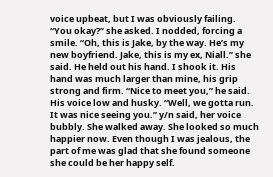voice upbeat, but I was obviously failing. “You okay?” she asked. I nodded, forcing a smile. “Oh, this is Jake, by the way. He’s my new boyfriend. Jake, this is my ex, Niall.” she said. He held out his hand. I shook it. His hand was much larger than mine, his grip strong and firm. “Nice to meet you,” he said. His voice low and husky. “Well, we gotta run. It was nice seeing you.” y/n said, her voice bubbly. She walked away. She looked so much happier now. Even though I was jealous, the part of me was glad that she found someone she could be her happy self.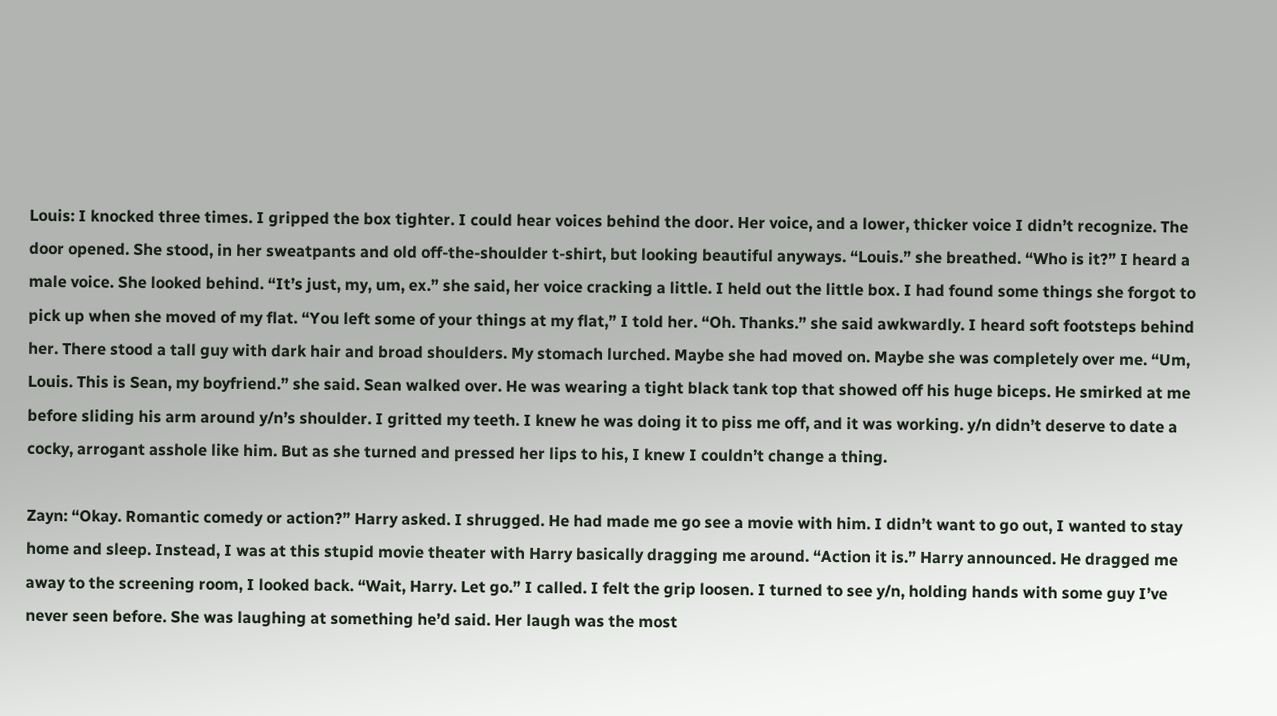Louis: I knocked three times. I gripped the box tighter. I could hear voices behind the door. Her voice, and a lower, thicker voice I didn’t recognize. The door opened. She stood, in her sweatpants and old off-the-shoulder t-shirt, but looking beautiful anyways. “Louis.” she breathed. “Who is it?” I heard a male voice. She looked behind. “It’s just, my, um, ex.” she said, her voice cracking a little. I held out the little box. I had found some things she forgot to pick up when she moved of my flat. “You left some of your things at my flat,” I told her. “Oh. Thanks.” she said awkwardly. I heard soft footsteps behind her. There stood a tall guy with dark hair and broad shoulders. My stomach lurched. Maybe she had moved on. Maybe she was completely over me. “Um, Louis. This is Sean, my boyfriend.” she said. Sean walked over. He was wearing a tight black tank top that showed off his huge biceps. He smirked at me before sliding his arm around y/n’s shoulder. I gritted my teeth. I knew he was doing it to piss me off, and it was working. y/n didn’t deserve to date a cocky, arrogant asshole like him. But as she turned and pressed her lips to his, I knew I couldn’t change a thing.

Zayn: “Okay. Romantic comedy or action?” Harry asked. I shrugged. He had made me go see a movie with him. I didn’t want to go out, I wanted to stay home and sleep. Instead, I was at this stupid movie theater with Harry basically dragging me around. “Action it is.” Harry announced. He dragged me away to the screening room, I looked back. “Wait, Harry. Let go.” I called. I felt the grip loosen. I turned to see y/n, holding hands with some guy I’ve never seen before. She was laughing at something he’d said. Her laugh was the most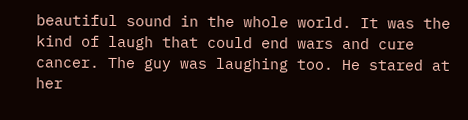beautiful sound in the whole world. It was the kind of laugh that could end wars and cure cancer. The guy was laughing too. He stared at her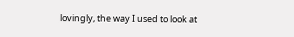lovingly, the way I used to look at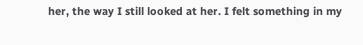her, the way I still looked at her. I felt something in my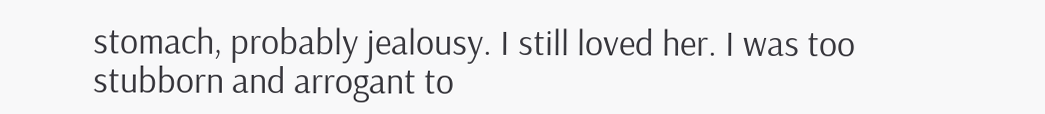stomach, probably jealousy. I still loved her. I was too stubborn and arrogant to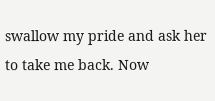swallow my pride and ask her to take me back. Now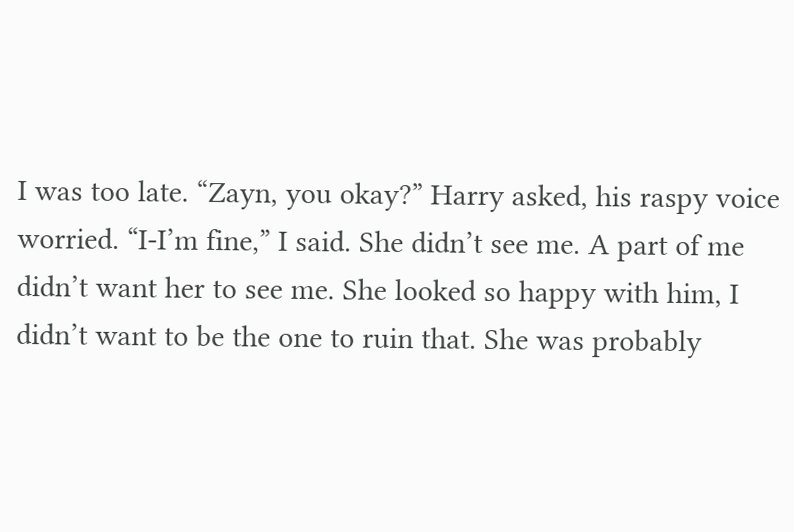I was too late. “Zayn, you okay?” Harry asked, his raspy voice worried. “I-I’m fine,” I said. She didn’t see me. A part of me didn’t want her to see me. She looked so happy with him, I didn’t want to be the one to ruin that. She was probably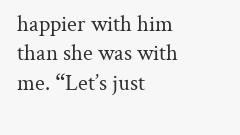happier with him than she was with me. “Let’s just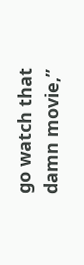go watch that damn movie,”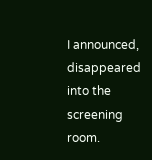I announced, disappeared into the screening room.